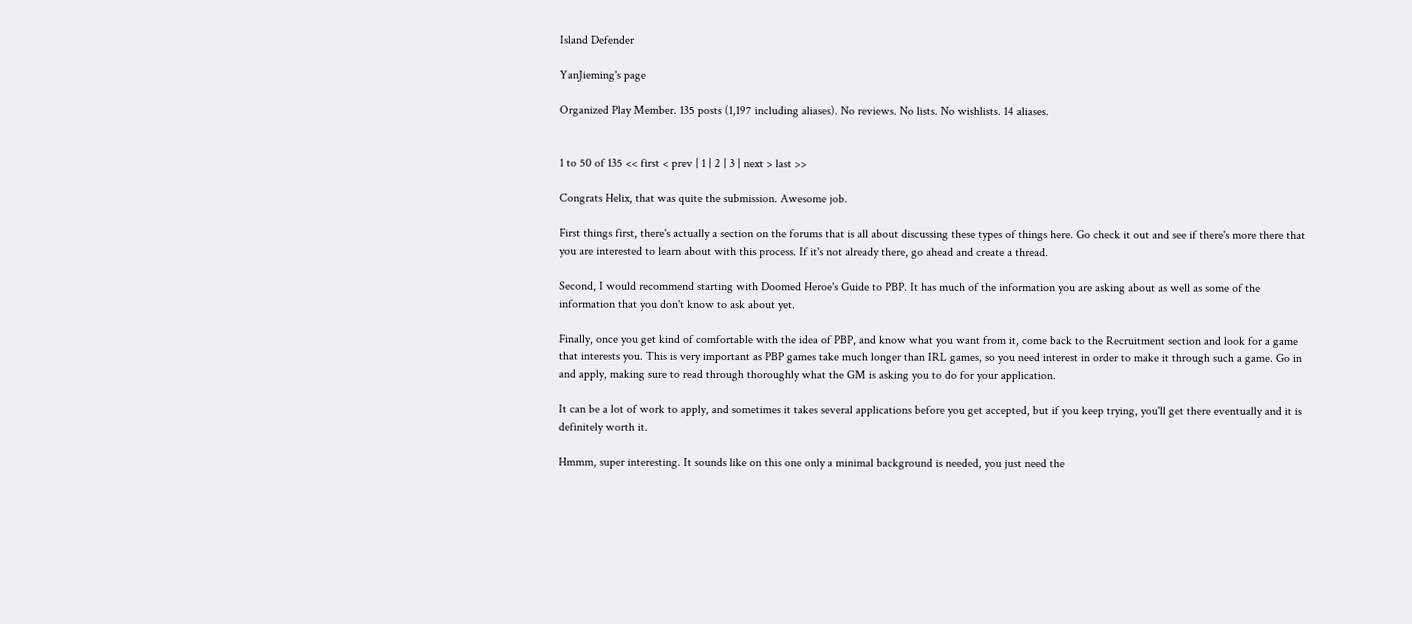Island Defender

YanJieming's page

Organized Play Member. 135 posts (1,197 including aliases). No reviews. No lists. No wishlists. 14 aliases.


1 to 50 of 135 << first < prev | 1 | 2 | 3 | next > last >>

Congrats Helix, that was quite the submission. Awesome job.

First things first, there's actually a section on the forums that is all about discussing these types of things here. Go check it out and see if there's more there that you are interested to learn about with this process. If it's not already there, go ahead and create a thread.

Second, I would recommend starting with Doomed Heroe's Guide to PBP. It has much of the information you are asking about as well as some of the information that you don't know to ask about yet.

Finally, once you get kind of comfortable with the idea of PBP, and know what you want from it, come back to the Recruitment section and look for a game that interests you. This is very important as PBP games take much longer than IRL games, so you need interest in order to make it through such a game. Go in and apply, making sure to read through thoroughly what the GM is asking you to do for your application.

It can be a lot of work to apply, and sometimes it takes several applications before you get accepted, but if you keep trying, you'll get there eventually and it is definitely worth it.

Hmmm, super interesting. It sounds like on this one only a minimal background is needed, you just need the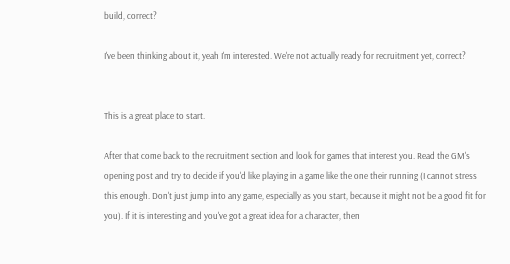build, correct?

I've been thinking about it, yeah I'm interested. We're not actually ready for recruitment yet, correct?


This is a great place to start.

After that come back to the recruitment section and look for games that interest you. Read the GM's opening post and try to decide if you'd like playing in a game like the one their running (I cannot stress this enough. Don't just jump into any game, especially as you start, because it might not be a good fit for you). If it is interesting and you've got a great idea for a character, then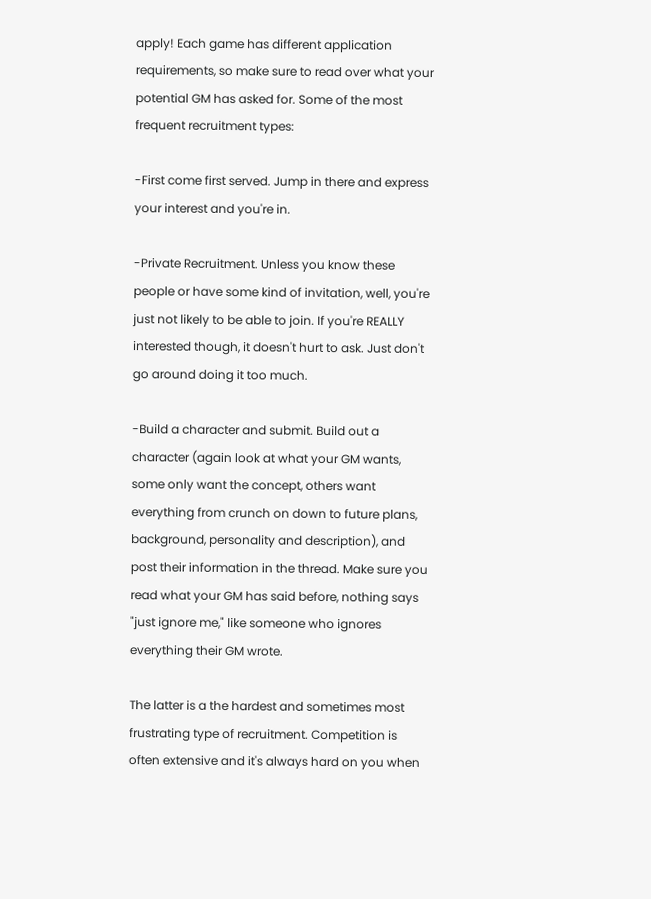apply! Each game has different application requirements, so make sure to read over what your potential GM has asked for. Some of the most frequent recruitment types:

-First come first served. Jump in there and express your interest and you're in.

-Private Recruitment. Unless you know these people or have some kind of invitation, well, you're just not likely to be able to join. If you're REALLY interested though, it doesn't hurt to ask. Just don't go around doing it too much.

-Build a character and submit. Build out a character (again look at what your GM wants, some only want the concept, others want everything from crunch on down to future plans, background, personality and description), and post their information in the thread. Make sure you read what your GM has said before, nothing says "just ignore me," like someone who ignores everything their GM wrote.

The latter is a the hardest and sometimes most frustrating type of recruitment. Competition is often extensive and it's always hard on you when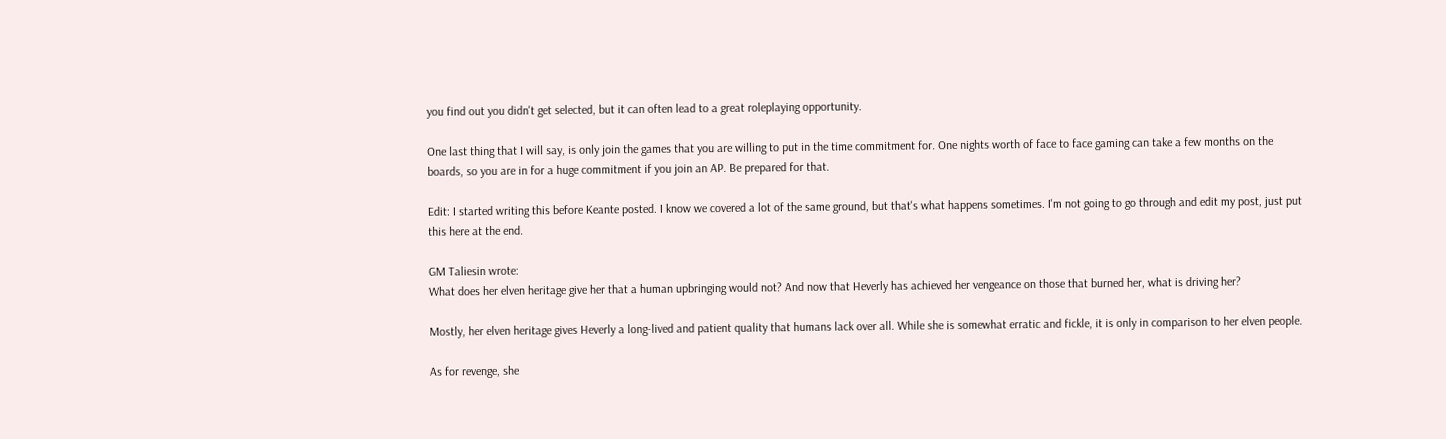you find out you didn't get selected, but it can often lead to a great roleplaying opportunity.

One last thing that I will say, is only join the games that you are willing to put in the time commitment for. One nights worth of face to face gaming can take a few months on the boards, so you are in for a huge commitment if you join an AP. Be prepared for that.

Edit: I started writing this before Keante posted. I know we covered a lot of the same ground, but that's what happens sometimes. I'm not going to go through and edit my post, just put this here at the end.

GM Taliesin wrote:
What does her elven heritage give her that a human upbringing would not? And now that Heverly has achieved her vengeance on those that burned her, what is driving her?

Mostly, her elven heritage gives Heverly a long-lived and patient quality that humans lack over all. While she is somewhat erratic and fickle, it is only in comparison to her elven people.

As for revenge, she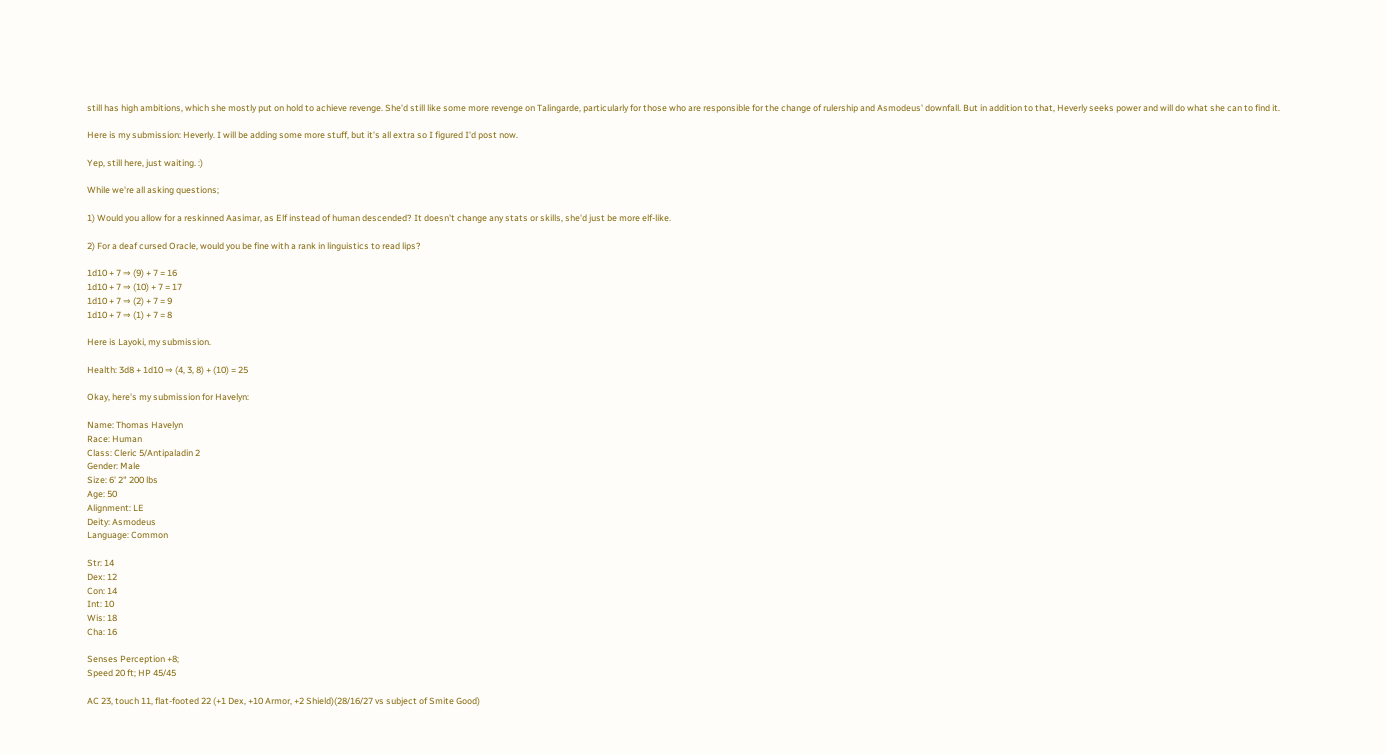still has high ambitions, which she mostly put on hold to achieve revenge. She'd still like some more revenge on Talingarde, particularly for those who are responsible for the change of rulership and Asmodeus' downfall. But in addition to that, Heverly seeks power and will do what she can to find it.

Here is my submission: Heverly. I will be adding some more stuff, but it's all extra so I figured I'd post now.

Yep, still here, just waiting. :)

While we're all asking questions;

1) Would you allow for a reskinned Aasimar, as Elf instead of human descended? It doesn't change any stats or skills, she'd just be more elf-like.

2) For a deaf cursed Oracle, would you be fine with a rank in linguistics to read lips?

1d10 + 7 ⇒ (9) + 7 = 16
1d10 + 7 ⇒ (10) + 7 = 17
1d10 + 7 ⇒ (2) + 7 = 9
1d10 + 7 ⇒ (1) + 7 = 8

Here is Layoki, my submission.

Health: 3d8 + 1d10 ⇒ (4, 3, 8) + (10) = 25

Okay, here's my submission for Havelyn:

Name: Thomas Havelyn
Race: Human
Class: Cleric 5/Antipaladin 2
Gender: Male
Size: 6' 2" 200 lbs
Age: 50
Alignment: LE
Deity: Asmodeus
Language: Common

Str: 14
Dex: 12
Con: 14
Int: 10
Wis: 18
Cha: 16

Senses Perception +8;
Speed 20 ft; HP 45/45

AC 23, touch 11, flat-footed 22 (+1 Dex, +10 Armor, +2 Shield)(28/16/27 vs subject of Smite Good)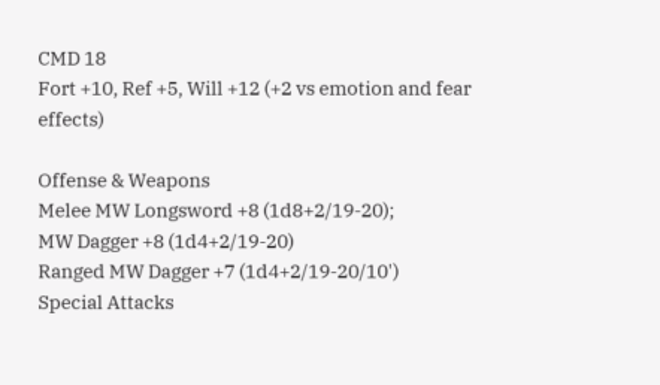CMD 18
Fort +10, Ref +5, Will +12 (+2 vs emotion and fear effects)

Offense & Weapons
Melee MW Longsword +8 (1d8+2/19-20);
MW Dagger +8 (1d4+2/19-20)
Ranged MW Dagger +7 (1d4+2/19-20/10')
Special Attacks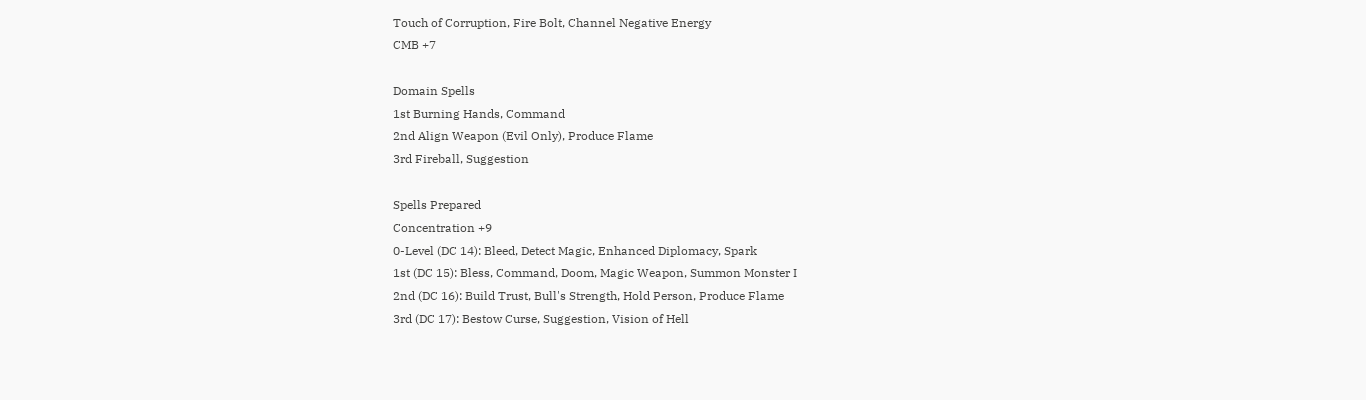Touch of Corruption, Fire Bolt, Channel Negative Energy
CMB +7

Domain Spells
1st Burning Hands, Command
2nd Align Weapon (Evil Only), Produce Flame
3rd Fireball, Suggestion

Spells Prepared
Concentration +9
0-Level (DC 14): Bleed, Detect Magic, Enhanced Diplomacy, Spark
1st (DC 15): Bless, Command, Doom, Magic Weapon, Summon Monster I
2nd (DC 16): Build Trust, Bull's Strength, Hold Person, Produce Flame
3rd (DC 17): Bestow Curse, Suggestion, Vision of Hell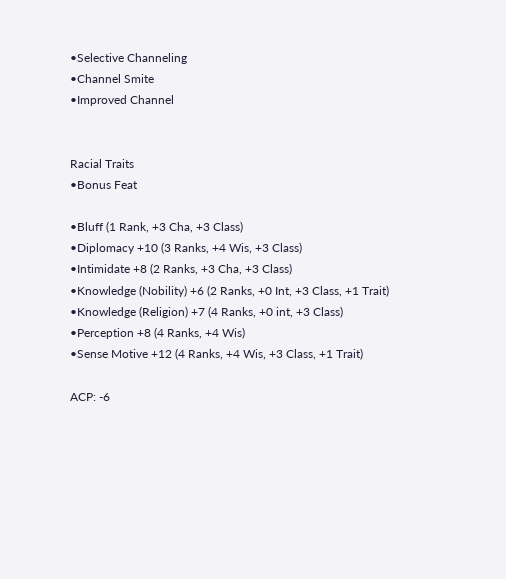•Selective Channeling
•Channel Smite
•Improved Channel


Racial Traits
•Bonus Feat

•Bluff (1 Rank, +3 Cha, +3 Class)
•Diplomacy +10 (3 Ranks, +4 Wis, +3 Class)
•Intimidate +8 (2 Ranks, +3 Cha, +3 Class)
•Knowledge (Nobility) +6 (2 Ranks, +0 Int, +3 Class, +1 Trait)
•Knowledge (Religion) +7 (4 Ranks, +0 int, +3 Class)
•Perception +8 (4 Ranks, +4 Wis)
•Sense Motive +12 (4 Ranks, +4 Wis, +3 Class, +1 Trait)

ACP: -6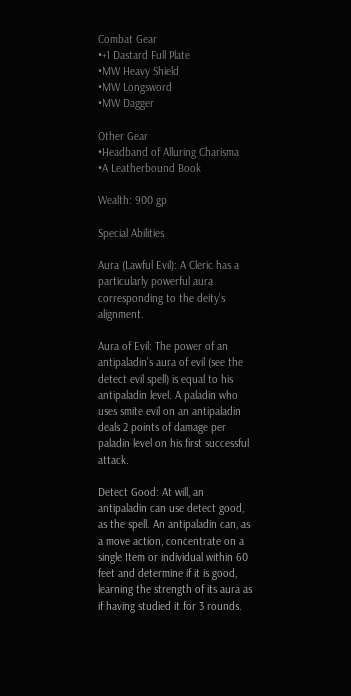Combat Gear
•+1 Dastard Full Plate
•MW Heavy Shield
•MW Longsword
•MW Dagger

Other Gear
•Headband of Alluring Charisma
•A Leatherbound Book

Wealth: 900 gp

Special Abilities

Aura (Lawful Evil): A Cleric has a particularly powerful aura corresponding to the deity’s alignment.

Aura of Evil: The power of an antipaladin’s aura of evil (see the detect evil spell) is equal to his antipaladin level. A paladin who uses smite evil on an antipaladin deals 2 points of damage per paladin level on his first successful attack.

Detect Good: At will, an antipaladin can use detect good, as the spell. An antipaladin can, as a move action, concentrate on a single Item or individual within 60 feet and determine if it is good, learning the strength of its aura as if having studied it for 3 rounds.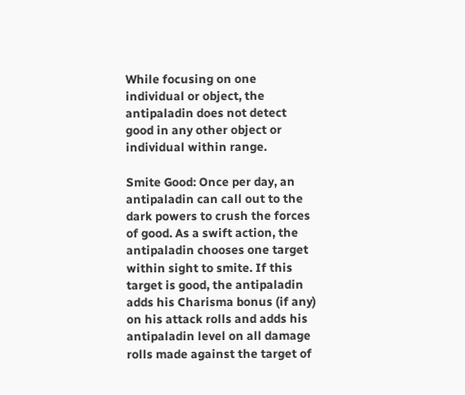While focusing on one individual or object, the antipaladin does not detect good in any other object or individual within range.

Smite Good: Once per day, an antipaladin can call out to the dark powers to crush the forces of good. As a swift action, the antipaladin chooses one target within sight to smite. If this target is good, the antipaladin adds his Charisma bonus (if any) on his attack rolls and adds his antipaladin level on all damage rolls made against the target of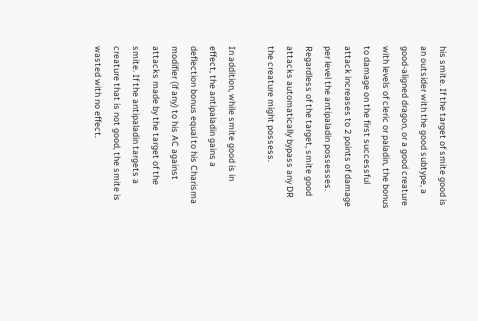his smite. If the target of smite good is an outsider with the good subtype, a good-aligned dragon, or a good creature with levels of cleric or paladin, the bonus to damage on the first successful attack increases to 2 points of damage per level the antipaladin possesses. Regardless of the target, smite good attacks automatically bypass any DR the creature might possess.

In addition, while smite good is in effect, the antipaladin gains a deflection bonus equal to his Charisma modifier (if any) to his AC against attacks made by the target of the smite. If the antipaladin targets a creature that is not good, the smite is wasted with no effect.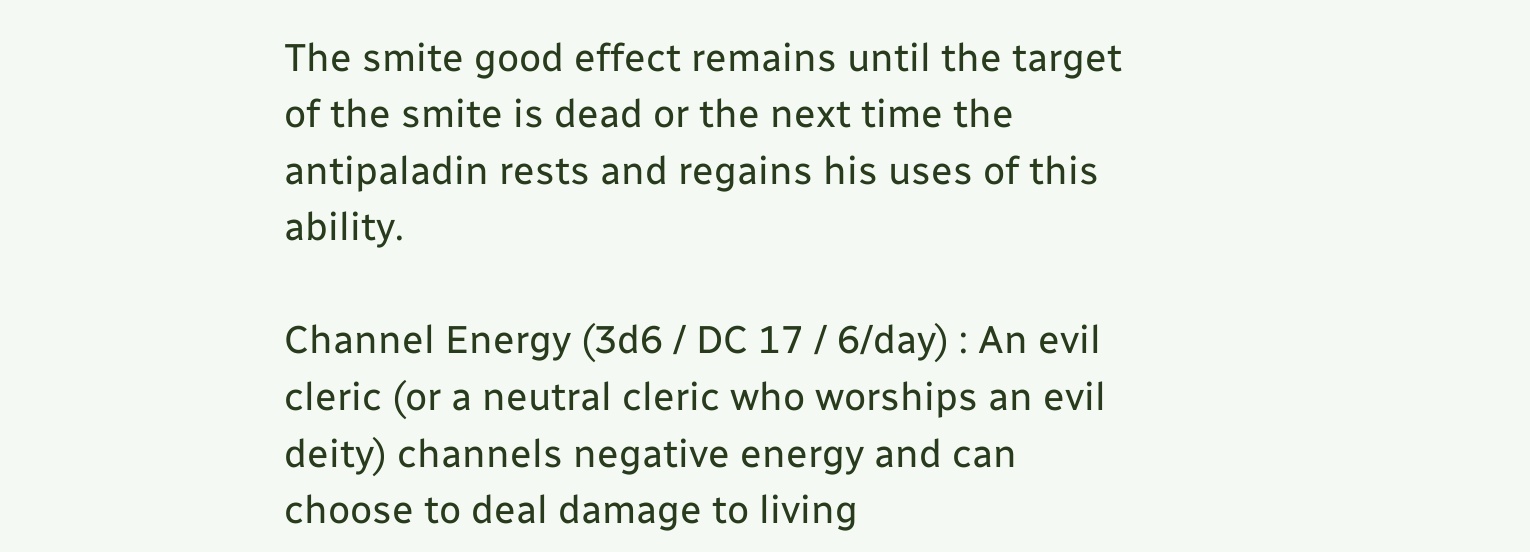The smite good effect remains until the target of the smite is dead or the next time the antipaladin rests and regains his uses of this ability.

Channel Energy (3d6 / DC 17 / 6/day) : An evil cleric (or a neutral cleric who worships an evil deity) channels negative energy and can choose to deal damage to living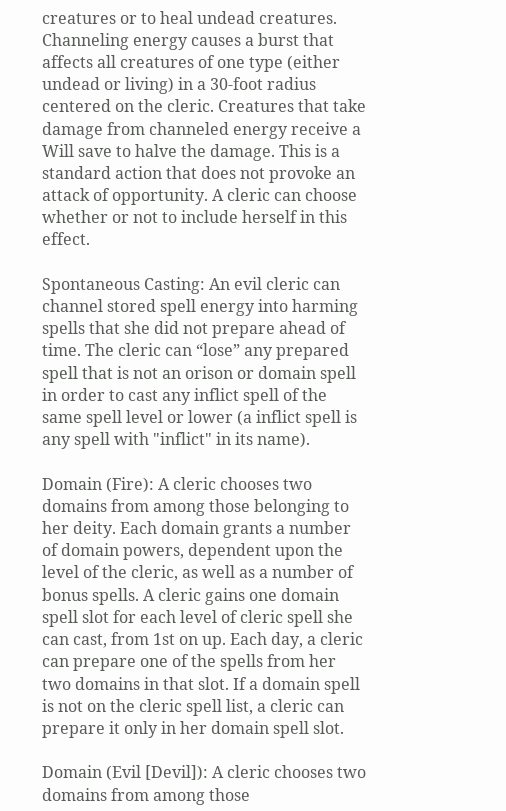creatures or to heal undead creatures. Channeling energy causes a burst that affects all creatures of one type (either undead or living) in a 30-foot radius centered on the cleric. Creatures that take damage from channeled energy receive a Will save to halve the damage. This is a standard action that does not provoke an attack of opportunity. A cleric can choose whether or not to include herself in this effect.

Spontaneous Casting: An evil cleric can channel stored spell energy into harming spells that she did not prepare ahead of time. The cleric can “lose” any prepared spell that is not an orison or domain spell in order to cast any inflict spell of the same spell level or lower (a inflict spell is any spell with "inflict" in its name).

Domain (Fire): A cleric chooses two domains from among those belonging to her deity. Each domain grants a number of domain powers, dependent upon the level of the cleric, as well as a number of bonus spells. A cleric gains one domain spell slot for each level of cleric spell she can cast, from 1st on up. Each day, a cleric can prepare one of the spells from her two domains in that slot. If a domain spell is not on the cleric spell list, a cleric can prepare it only in her domain spell slot.

Domain (Evil [Devil]): A cleric chooses two domains from among those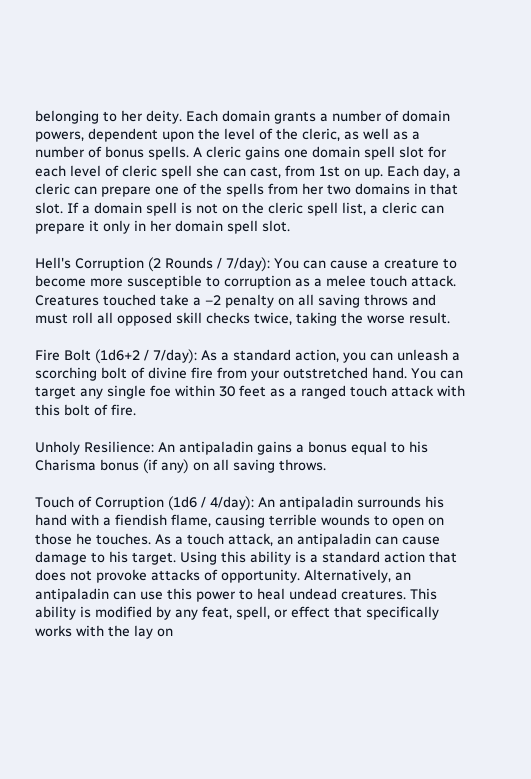belonging to her deity. Each domain grants a number of domain powers, dependent upon the level of the cleric, as well as a number of bonus spells. A cleric gains one domain spell slot for each level of cleric spell she can cast, from 1st on up. Each day, a cleric can prepare one of the spells from her two domains in that slot. If a domain spell is not on the cleric spell list, a cleric can prepare it only in her domain spell slot.

Hell's Corruption (2 Rounds / 7/day): You can cause a creature to become more susceptible to corruption as a melee touch attack. Creatures touched take a –2 penalty on all saving throws and must roll all opposed skill checks twice, taking the worse result.

Fire Bolt (1d6+2 / 7/day): As a standard action, you can unleash a scorching bolt of divine fire from your outstretched hand. You can target any single foe within 30 feet as a ranged touch attack with this bolt of fire.

Unholy Resilience: An antipaladin gains a bonus equal to his Charisma bonus (if any) on all saving throws.

Touch of Corruption (1d6 / 4/day): An antipaladin surrounds his hand with a fiendish flame, causing terrible wounds to open on those he touches. As a touch attack, an antipaladin can cause damage to his target. Using this ability is a standard action that does not provoke attacks of opportunity. Alternatively, an antipaladin can use this power to heal undead creatures. This ability is modified by any feat, spell, or effect that specifically works with the lay on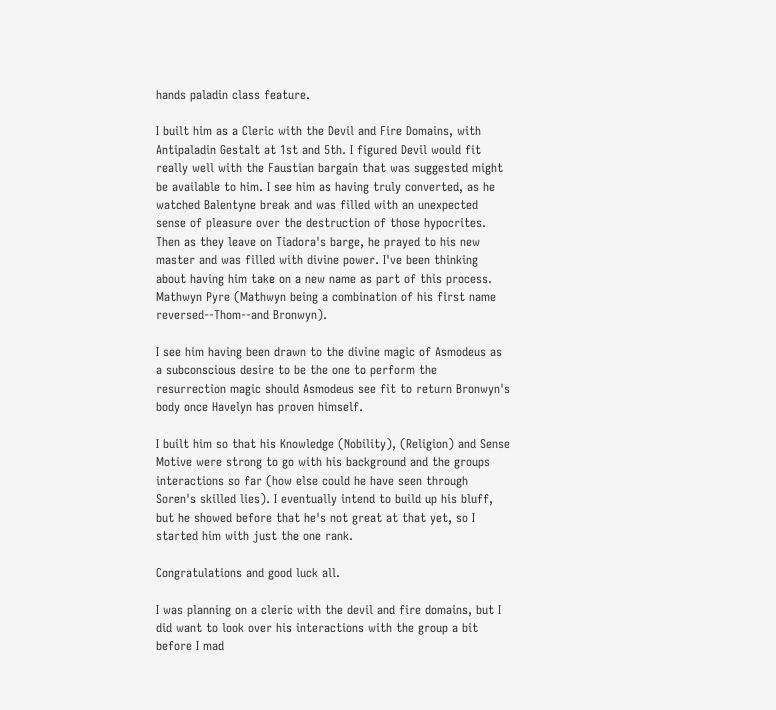hands paladin class feature.

I built him as a Cleric with the Devil and Fire Domains, with Antipaladin Gestalt at 1st and 5th. I figured Devil would fit really well with the Faustian bargain that was suggested might be available to him. I see him as having truly converted, as he watched Balentyne break and was filled with an unexpected sense of pleasure over the destruction of those hypocrites. Then as they leave on Tiadora's barge, he prayed to his new master and was filled with divine power. I've been thinking about having him take on a new name as part of this process. Mathwyn Pyre (Mathwyn being a combination of his first name reversed--Thom--and Bronwyn).

I see him having been drawn to the divine magic of Asmodeus as a subconscious desire to be the one to perform the resurrection magic should Asmodeus see fit to return Bronwyn's body once Havelyn has proven himself.

I built him so that his Knowledge (Nobility), (Religion) and Sense Motive were strong to go with his background and the groups interactions so far (how else could he have seen through Soren's skilled lies). I eventually intend to build up his bluff, but he showed before that he's not great at that yet, so I started him with just the one rank.

Congratulations and good luck all.

I was planning on a cleric with the devil and fire domains, but I did want to look over his interactions with the group a bit before I mad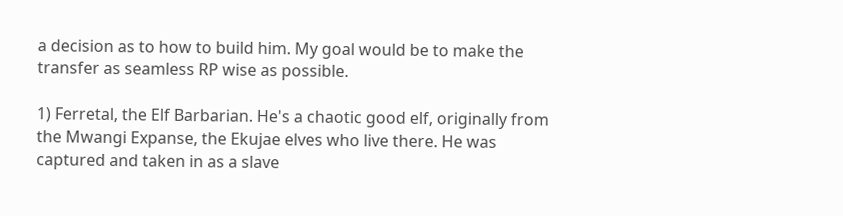a decision as to how to build him. My goal would be to make the transfer as seamless RP wise as possible.

1) Ferretal, the Elf Barbarian. He's a chaotic good elf, originally from the Mwangi Expanse, the Ekujae elves who live there. He was captured and taken in as a slave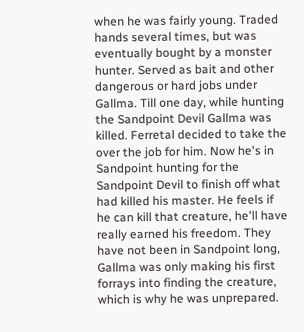when he was fairly young. Traded hands several times, but was eventually bought by a monster hunter. Served as bait and other dangerous or hard jobs under Gallma. Till one day, while hunting the Sandpoint Devil Gallma was killed. Ferretal decided to take the over the job for him. Now he's in Sandpoint hunting for the Sandpoint Devil to finish off what had killed his master. He feels if he can kill that creature, he'll have really earned his freedom. They have not been in Sandpoint long, Gallma was only making his first forrays into finding the creature, which is why he was unprepared.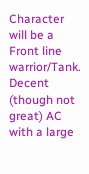Character will be a Front line warrior/Tank. Decent (though not great) AC with a large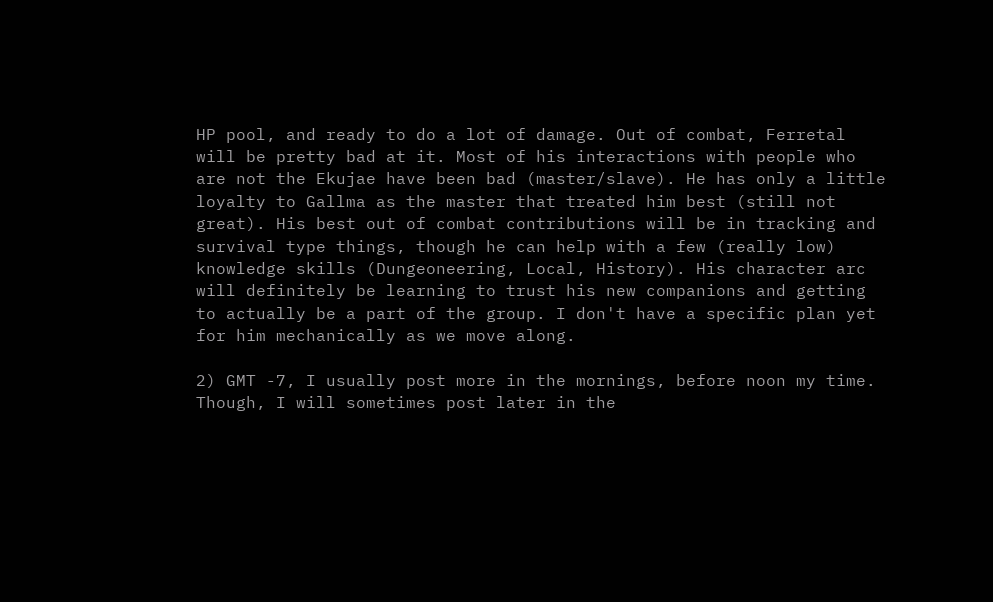HP pool, and ready to do a lot of damage. Out of combat, Ferretal will be pretty bad at it. Most of his interactions with people who are not the Ekujae have been bad (master/slave). He has only a little loyalty to Gallma as the master that treated him best (still not great). His best out of combat contributions will be in tracking and survival type things, though he can help with a few (really low) knowledge skills (Dungeoneering, Local, History). His character arc will definitely be learning to trust his new companions and getting to actually be a part of the group. I don't have a specific plan yet for him mechanically as we move along.

2) GMT -7, I usually post more in the mornings, before noon my time. Though, I will sometimes post later in the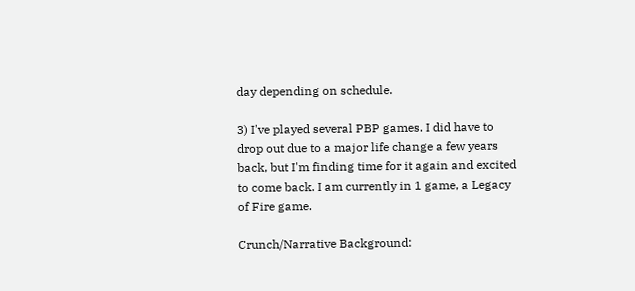day depending on schedule.

3) I've played several PBP games. I did have to drop out due to a major life change a few years back, but I'm finding time for it again and excited to come back. I am currently in 1 game, a Legacy of Fire game.

Crunch/Narrative Background: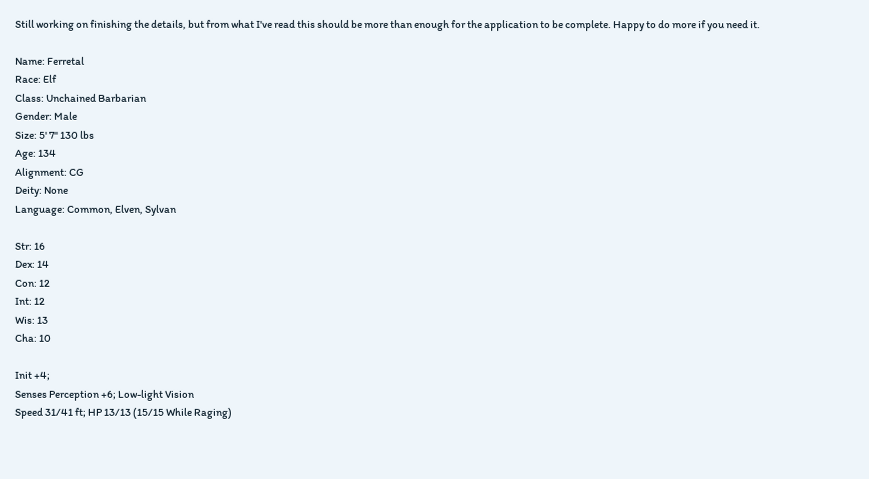Still working on finishing the details, but from what I've read this should be more than enough for the application to be complete. Happy to do more if you need it.

Name: Ferretal
Race: Elf
Class: Unchained Barbarian
Gender: Male
Size: 5' 7" 130 lbs
Age: 134
Alignment: CG
Deity: None
Language: Common, Elven, Sylvan

Str: 16
Dex: 14
Con: 12
Int: 12
Wis: 13
Cha: 10

Init +4;
Senses Perception +6; Low-light Vision
Speed 31/41 ft; HP 13/13 (15/15 While Raging)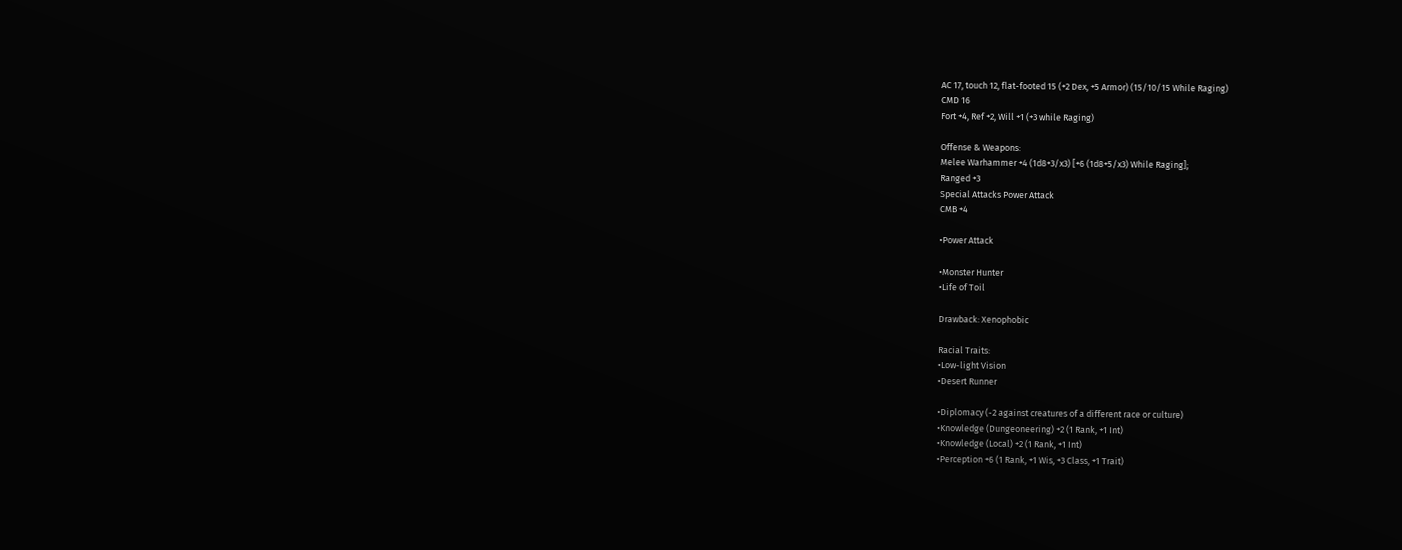AC 17, touch 12, flat-footed 15 (+2 Dex, +5 Armor) (15/10/15 While Raging)
CMD 16
Fort +4, Ref +2, Will +1 (+3 while Raging)

Offense & Weapons:
Melee Warhammer +4 (1d8+3/x3) [+6 (1d8+5/x3) While Raging];
Ranged +3
Special Attacks Power Attack
CMB +4

•Power Attack

•Monster Hunter
•Life of Toil

Drawback: Xenophobic

Racial Traits:
•Low-light Vision
•Desert Runner

•Diplomacy (-2 against creatures of a different race or culture)
•Knowledge (Dungeoneering) +2 (1 Rank, +1 Int)
•Knowledge (Local) +2 (1 Rank, +1 Int)
•Perception +6 (1 Rank, +1 Wis, +3 Class, +1 Trait)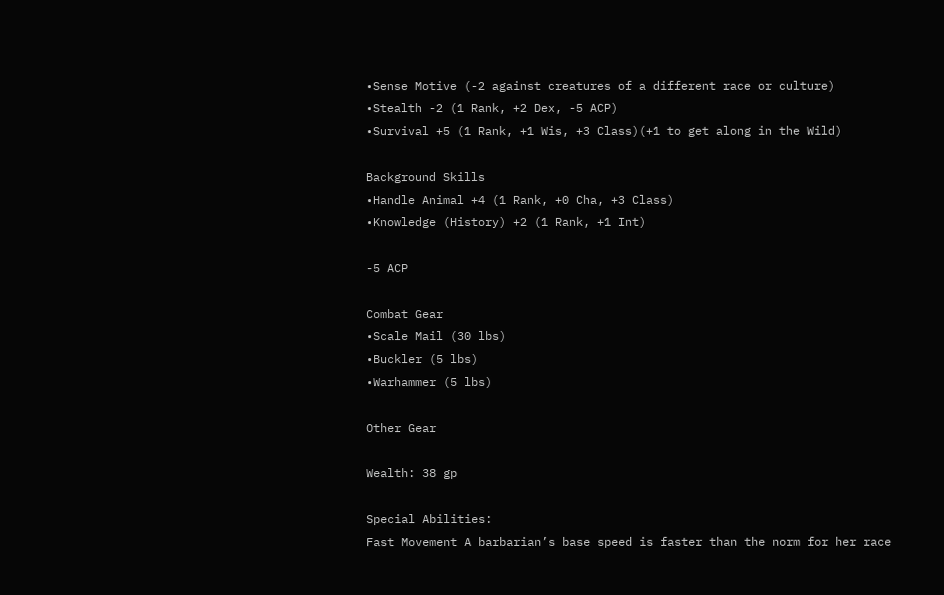•Sense Motive (-2 against creatures of a different race or culture)
•Stealth -2 (1 Rank, +2 Dex, -5 ACP)
•Survival +5 (1 Rank, +1 Wis, +3 Class)(+1 to get along in the Wild)

Background Skills
•Handle Animal +4 (1 Rank, +0 Cha, +3 Class)
•Knowledge (History) +2 (1 Rank, +1 Int)

-5 ACP

Combat Gear
•Scale Mail (30 lbs)
•Buckler (5 lbs)
•Warhammer (5 lbs)

Other Gear

Wealth: 38 gp

Special Abilities:
Fast Movement A barbarian’s base speed is faster than the norm for her race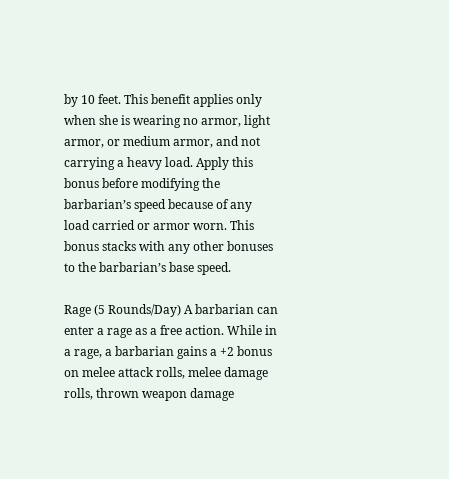by 10 feet. This benefit applies only when she is wearing no armor, light armor, or medium armor, and not carrying a heavy load. Apply this bonus before modifying the barbarian’s speed because of any load carried or armor worn. This bonus stacks with any other bonuses to the barbarian’s base speed.

Rage (5 Rounds/Day) A barbarian can enter a rage as a free action. While in a rage, a barbarian gains a +2 bonus on melee attack rolls, melee damage rolls, thrown weapon damage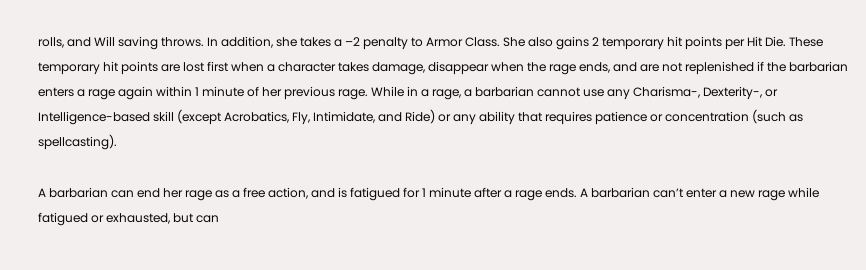rolls, and Will saving throws. In addition, she takes a –2 penalty to Armor Class. She also gains 2 temporary hit points per Hit Die. These temporary hit points are lost first when a character takes damage, disappear when the rage ends, and are not replenished if the barbarian enters a rage again within 1 minute of her previous rage. While in a rage, a barbarian cannot use any Charisma-, Dexterity-, or Intelligence-based skill (except Acrobatics, Fly, Intimidate, and Ride) or any ability that requires patience or concentration (such as spellcasting).

A barbarian can end her rage as a free action, and is fatigued for 1 minute after a rage ends. A barbarian can’t enter a new rage while fatigued or exhausted, but can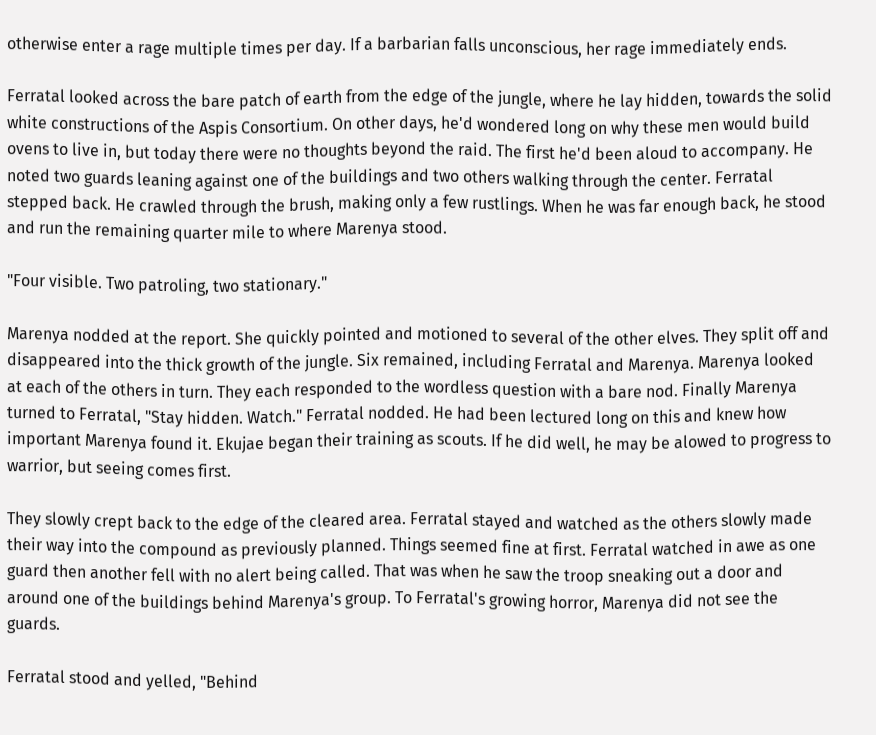otherwise enter a rage multiple times per day. If a barbarian falls unconscious, her rage immediately ends.

Ferratal looked across the bare patch of earth from the edge of the jungle, where he lay hidden, towards the solid white constructions of the Aspis Consortium. On other days, he'd wondered long on why these men would build ovens to live in, but today there were no thoughts beyond the raid. The first he'd been aloud to accompany. He noted two guards leaning against one of the buildings and two others walking through the center. Ferratal stepped back. He crawled through the brush, making only a few rustlings. When he was far enough back, he stood and run the remaining quarter mile to where Marenya stood.

"Four visible. Two patroling, two stationary."

Marenya nodded at the report. She quickly pointed and motioned to several of the other elves. They split off and disappeared into the thick growth of the jungle. Six remained, including Ferratal and Marenya. Marenya looked at each of the others in turn. They each responded to the wordless question with a bare nod. Finally Marenya turned to Ferratal, "Stay hidden. Watch." Ferratal nodded. He had been lectured long on this and knew how important Marenya found it. Ekujae began their training as scouts. If he did well, he may be alowed to progress to warrior, but seeing comes first.

They slowly crept back to the edge of the cleared area. Ferratal stayed and watched as the others slowly made their way into the compound as previously planned. Things seemed fine at first. Ferratal watched in awe as one guard then another fell with no alert being called. That was when he saw the troop sneaking out a door and around one of the buildings behind Marenya's group. To Ferratal's growing horror, Marenya did not see the guards.

Ferratal stood and yelled, "Behind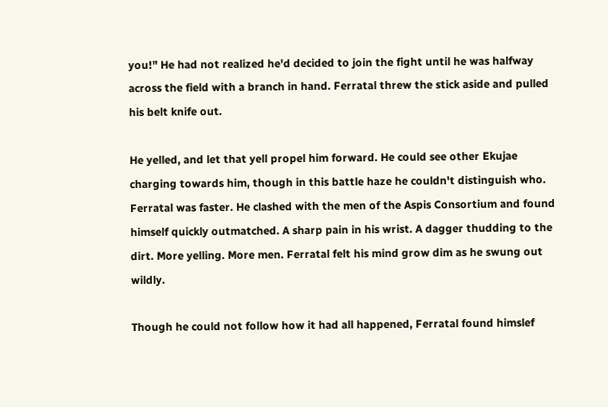you!" He had not realized he'd decided to join the fight until he was halfway across the field with a branch in hand. Ferratal threw the stick aside and pulled his belt knife out.

He yelled, and let that yell propel him forward. He could see other Ekujae charging towards him, though in this battle haze he couldn't distinguish who. Ferratal was faster. He clashed with the men of the Aspis Consortium and found himself quickly outmatched. A sharp pain in his wrist. A dagger thudding to the dirt. More yelling. More men. Ferratal felt his mind grow dim as he swung out wildly.

Though he could not follow how it had all happened, Ferratal found himslef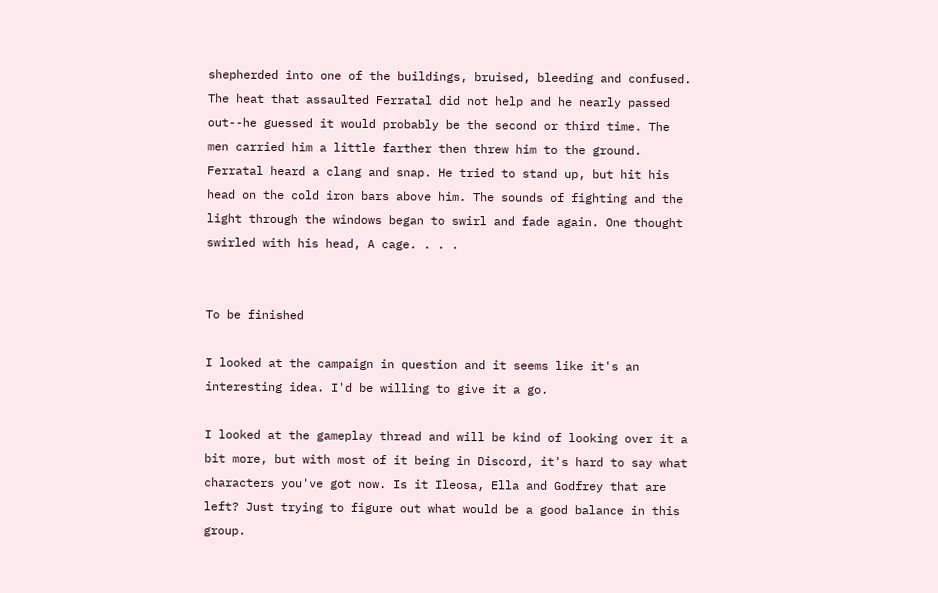shepherded into one of the buildings, bruised, bleeding and confused. The heat that assaulted Ferratal did not help and he nearly passed out--he guessed it would probably be the second or third time. The men carried him a little farther then threw him to the ground. Ferratal heard a clang and snap. He tried to stand up, but hit his head on the cold iron bars above him. The sounds of fighting and the light through the windows began to swirl and fade again. One thought swirled with his head, A cage. . . .


To be finished

I looked at the campaign in question and it seems like it's an interesting idea. I'd be willing to give it a go.

I looked at the gameplay thread and will be kind of looking over it a bit more, but with most of it being in Discord, it's hard to say what characters you've got now. Is it Ileosa, Ella and Godfrey that are left? Just trying to figure out what would be a good balance in this group.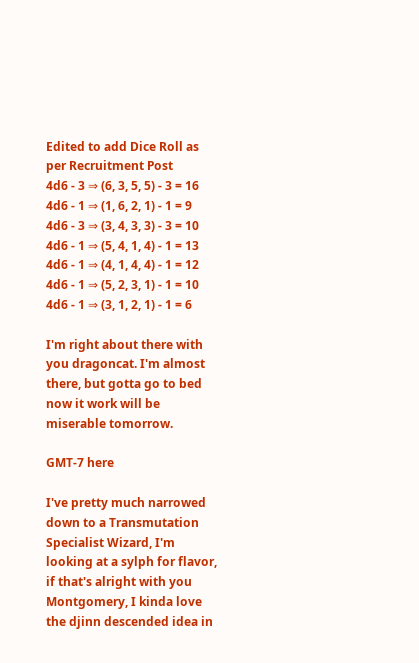Edited to add Dice Roll as per Recruitment Post
4d6 - 3 ⇒ (6, 3, 5, 5) - 3 = 16
4d6 - 1 ⇒ (1, 6, 2, 1) - 1 = 9
4d6 - 3 ⇒ (3, 4, 3, 3) - 3 = 10
4d6 - 1 ⇒ (5, 4, 1, 4) - 1 = 13
4d6 - 1 ⇒ (4, 1, 4, 4) - 1 = 12
4d6 - 1 ⇒ (5, 2, 3, 1) - 1 = 10
4d6 - 1 ⇒ (3, 1, 2, 1) - 1 = 6

I'm right about there with you dragoncat. I'm almost there, but gotta go to bed now it work will be miserable tomorrow.

GMT-7 here

I've pretty much narrowed down to a Transmutation Specialist Wizard, I'm looking at a sylph for flavor, if that's alright with you Montgomery, I kinda love the djinn descended idea in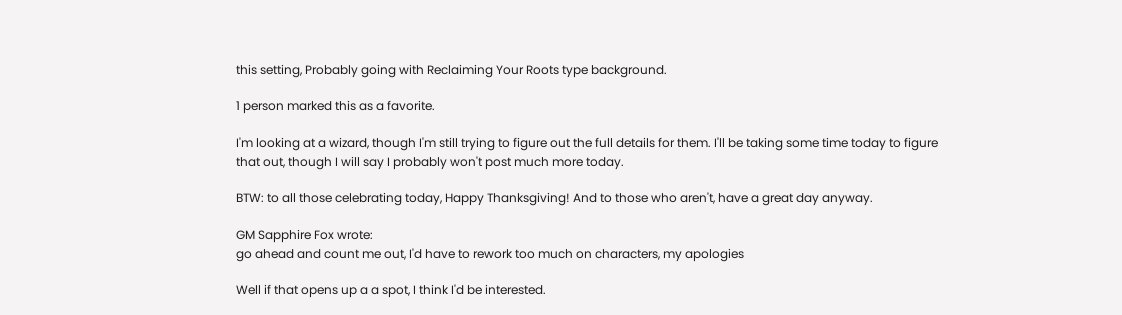this setting, Probably going with Reclaiming Your Roots type background.

1 person marked this as a favorite.

I'm looking at a wizard, though I'm still trying to figure out the full details for them. I'll be taking some time today to figure that out, though I will say I probably won't post much more today.

BTW: to all those celebrating today, Happy Thanksgiving! And to those who aren't, have a great day anyway.

GM Sapphire Fox wrote:
go ahead and count me out, I'd have to rework too much on characters, my apologies

Well if that opens up a a spot, I think I'd be interested.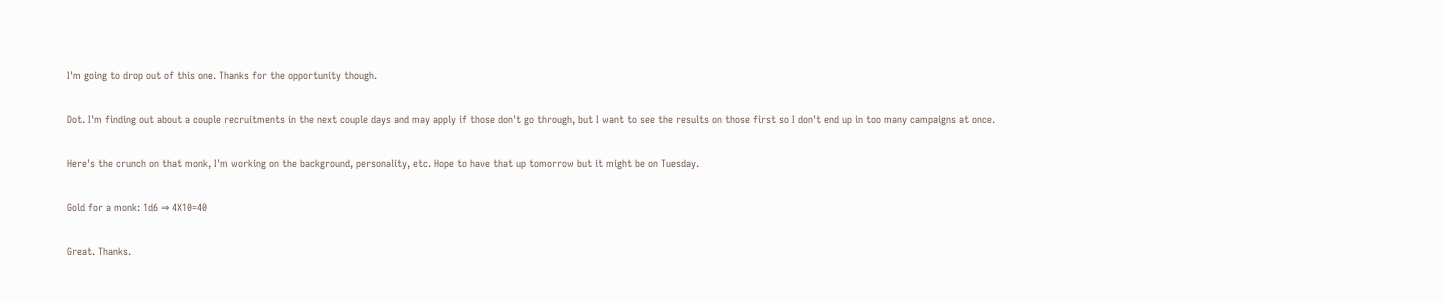I'm going to drop out of this one. Thanks for the opportunity though.

Dot. I'm finding out about a couple recruitments in the next couple days and may apply if those don't go through, but I want to see the results on those first so I don't end up in too many campaigns at once.

Here's the crunch on that monk, I'm working on the background, personality, etc. Hope to have that up tomorrow but it might be on Tuesday.

Gold for a monk: 1d6 ⇒ 4X10=40

Great. Thanks.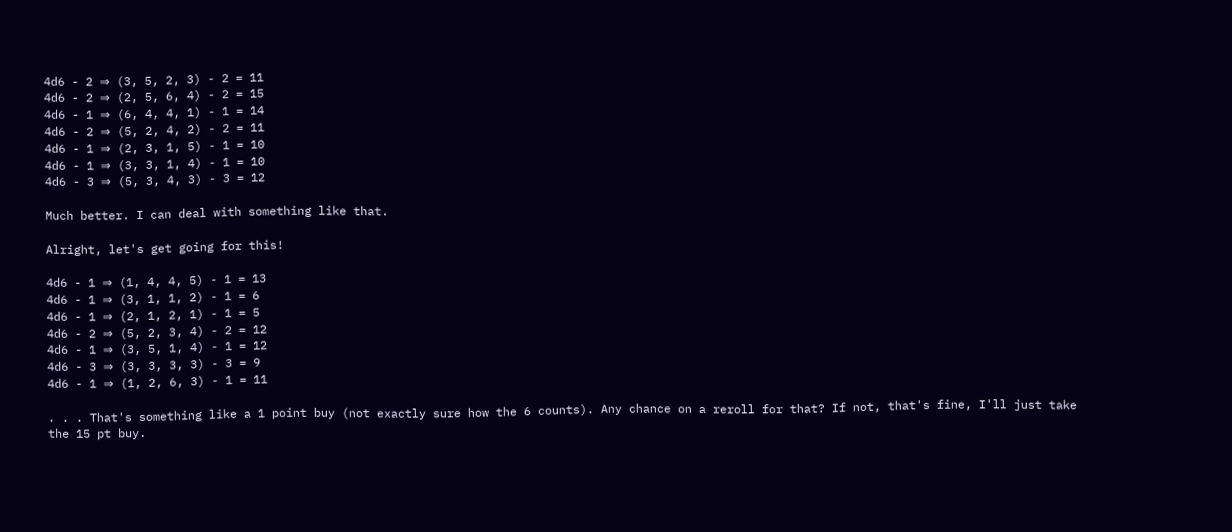4d6 - 2 ⇒ (3, 5, 2, 3) - 2 = 11
4d6 - 2 ⇒ (2, 5, 6, 4) - 2 = 15
4d6 - 1 ⇒ (6, 4, 4, 1) - 1 = 14
4d6 - 2 ⇒ (5, 2, 4, 2) - 2 = 11
4d6 - 1 ⇒ (2, 3, 1, 5) - 1 = 10
4d6 - 1 ⇒ (3, 3, 1, 4) - 1 = 10
4d6 - 3 ⇒ (5, 3, 4, 3) - 3 = 12

Much better. I can deal with something like that.

Alright, let's get going for this!

4d6 - 1 ⇒ (1, 4, 4, 5) - 1 = 13
4d6 - 1 ⇒ (3, 1, 1, 2) - 1 = 6
4d6 - 1 ⇒ (2, 1, 2, 1) - 1 = 5
4d6 - 2 ⇒ (5, 2, 3, 4) - 2 = 12
4d6 - 1 ⇒ (3, 5, 1, 4) - 1 = 12
4d6 - 3 ⇒ (3, 3, 3, 3) - 3 = 9
4d6 - 1 ⇒ (1, 2, 6, 3) - 1 = 11

. . . That's something like a 1 point buy (not exactly sure how the 6 counts). Any chance on a reroll for that? If not, that's fine, I'll just take the 15 pt buy.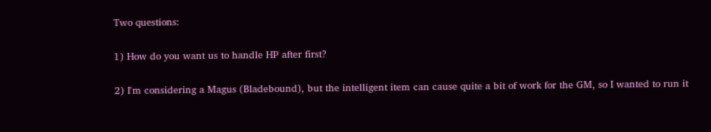Two questions:

1) How do you want us to handle HP after first?

2) I'm considering a Magus (Bladebound), but the intelligent item can cause quite a bit of work for the GM, so I wanted to run it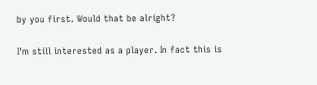by you first. Would that be alright?

I'm still interested as a player. In fact this is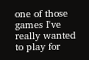one of those games I've really wanted to play for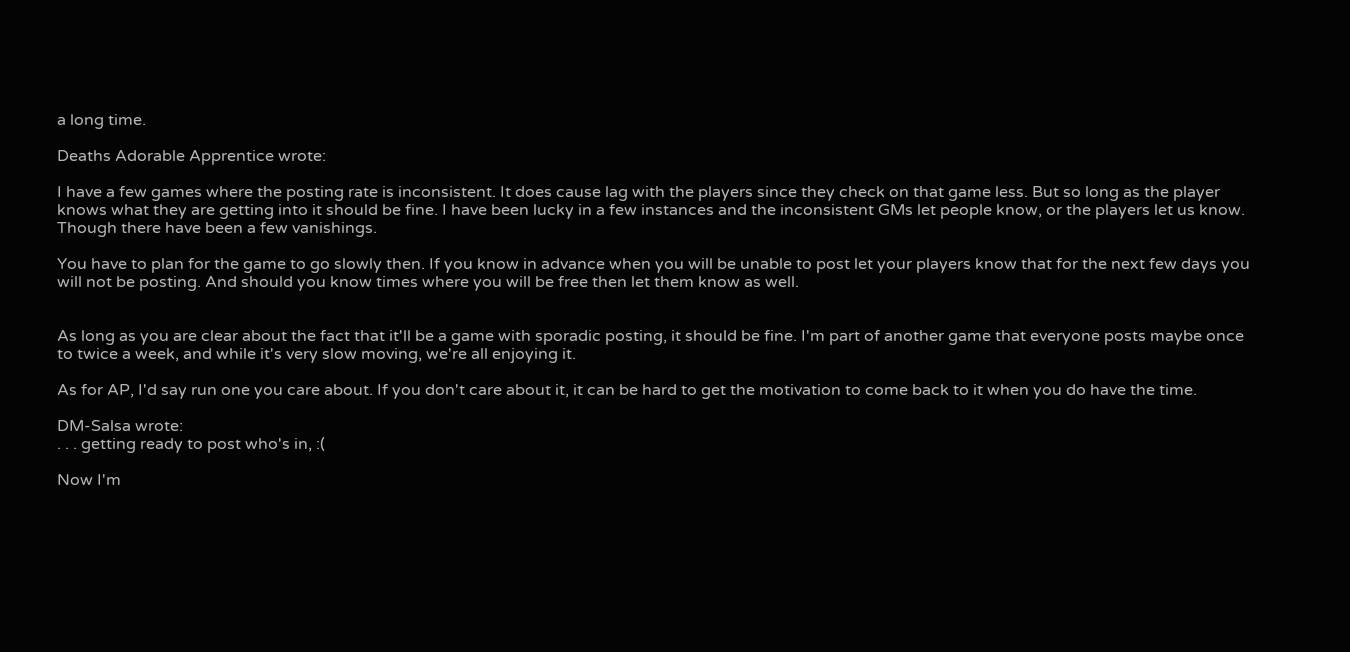a long time.

Deaths Adorable Apprentice wrote:

I have a few games where the posting rate is inconsistent. It does cause lag with the players since they check on that game less. But so long as the player knows what they are getting into it should be fine. I have been lucky in a few instances and the inconsistent GMs let people know, or the players let us know. Though there have been a few vanishings.

You have to plan for the game to go slowly then. If you know in advance when you will be unable to post let your players know that for the next few days you will not be posting. And should you know times where you will be free then let them know as well.


As long as you are clear about the fact that it'll be a game with sporadic posting, it should be fine. I'm part of another game that everyone posts maybe once to twice a week, and while it's very slow moving, we're all enjoying it.

As for AP, I'd say run one you care about. If you don't care about it, it can be hard to get the motivation to come back to it when you do have the time.

DM-Salsa wrote:
. . . getting ready to post who's in, :(

Now I'm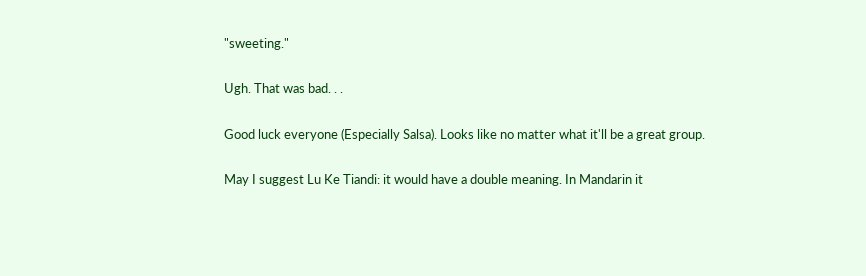"sweeting."

Ugh. That was bad. . .

Good luck everyone (Especially Salsa). Looks like no matter what it'll be a great group.

May I suggest Lu Ke Tiandi: it would have a double meaning. In Mandarin it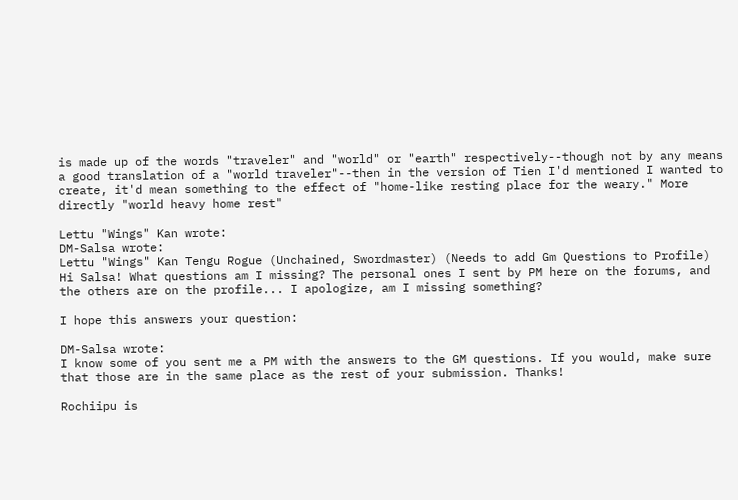is made up of the words "traveler" and "world" or "earth" respectively--though not by any means a good translation of a "world traveler"--then in the version of Tien I'd mentioned I wanted to create, it'd mean something to the effect of "home-like resting place for the weary." More directly "world heavy home rest"

Lettu "Wings" Kan wrote:
DM-Salsa wrote:
Lettu "Wings" Kan Tengu Rogue (Unchained, Swordmaster) (Needs to add Gm Questions to Profile)
Hi Salsa! What questions am I missing? The personal ones I sent by PM here on the forums, and the others are on the profile... I apologize, am I missing something?

I hope this answers your question:

DM-Salsa wrote:
I know some of you sent me a PM with the answers to the GM questions. If you would, make sure that those are in the same place as the rest of your submission. Thanks!

Rochiipu is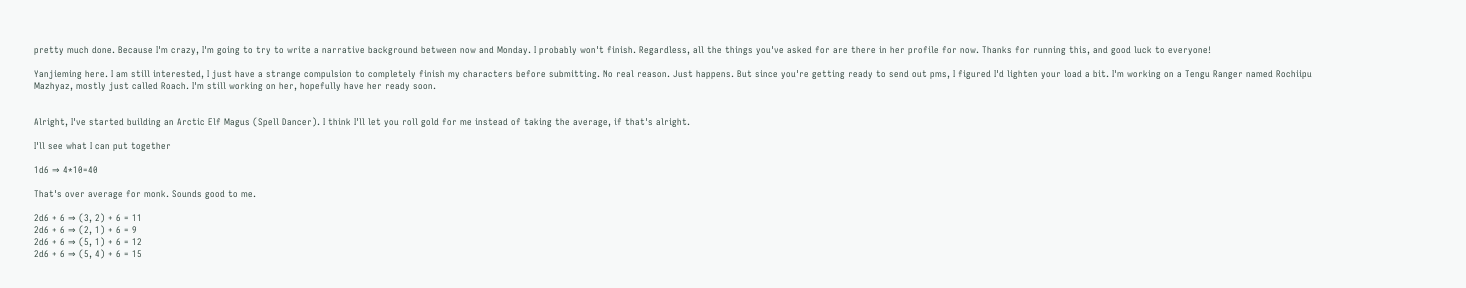pretty much done. Because I'm crazy, I'm going to try to write a narrative background between now and Monday. I probably won't finish. Regardless, all the things you've asked for are there in her profile for now. Thanks for running this, and good luck to everyone!

Yanjieming here. I am still interested, I just have a strange compulsion to completely finish my characters before submitting. No real reason. Just happens. But since you're getting ready to send out pms, I figured I'd lighten your load a bit. I'm working on a Tengu Ranger named Rochiipu Mazhyaz, mostly just called Roach. I'm still working on her, hopefully have her ready soon.


Alright, I've started building an Arctic Elf Magus (Spell Dancer). I think I'll let you roll gold for me instead of taking the average, if that's alright.

I'll see what I can put together

1d6 ⇒ 4*10=40

That's over average for monk. Sounds good to me.

2d6 + 6 ⇒ (3, 2) + 6 = 11
2d6 + 6 ⇒ (2, 1) + 6 = 9
2d6 + 6 ⇒ (5, 1) + 6 = 12
2d6 + 6 ⇒ (5, 4) + 6 = 15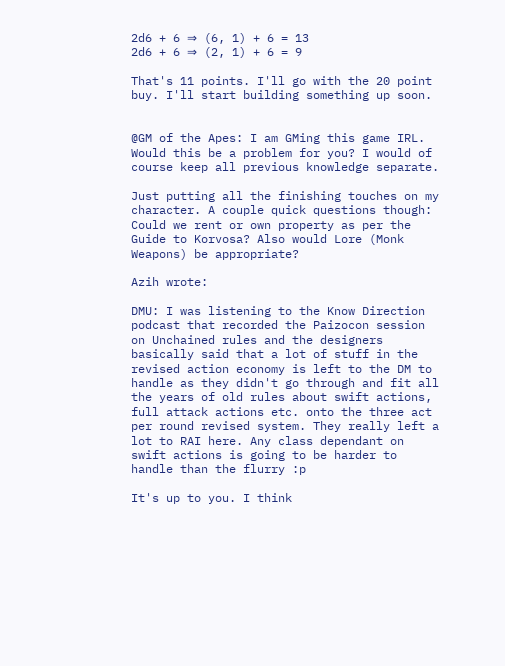2d6 + 6 ⇒ (6, 1) + 6 = 13
2d6 + 6 ⇒ (2, 1) + 6 = 9

That's 11 points. I'll go with the 20 point buy. I'll start building something up soon.


@GM of the Apes: I am GMing this game IRL. Would this be a problem for you? I would of course keep all previous knowledge separate.

Just putting all the finishing touches on my character. A couple quick questions though: Could we rent or own property as per the Guide to Korvosa? Also would Lore (Monk Weapons) be appropriate?

Azih wrote:

DMU: I was listening to the Know Direction podcast that recorded the Paizocon session on Unchained rules and the designers basically said that a lot of stuff in the revised action economy is left to the DM to handle as they didn't go through and fit all the years of old rules about swift actions, full attack actions etc. onto the three act per round revised system. They really left a lot to RAI here. Any class dependant on swift actions is going to be harder to handle than the flurry :p

It's up to you. I think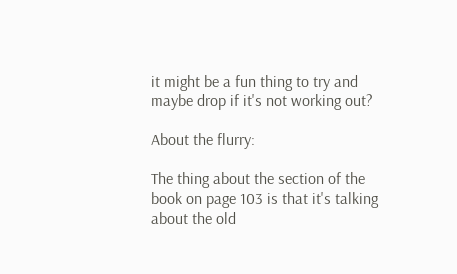it might be a fun thing to try and maybe drop if it's not working out?

About the flurry:

The thing about the section of the book on page 103 is that it's talking about the old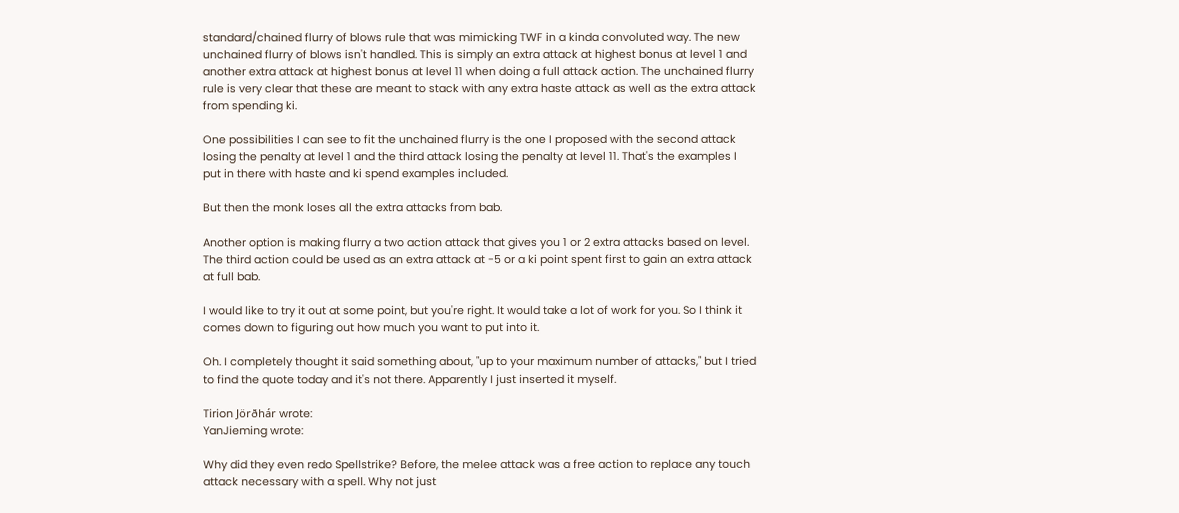standard/chained flurry of blows rule that was mimicking TWF in a kinda convoluted way. The new unchained flurry of blows isn't handled. This is simply an extra attack at highest bonus at level 1 and another extra attack at highest bonus at level 11 when doing a full attack action. The unchained flurry rule is very clear that these are meant to stack with any extra haste attack as well as the extra attack from spending ki.

One possibilities I can see to fit the unchained flurry is the one I proposed with the second attack losing the penalty at level 1 and the third attack losing the penalty at level 11. That's the examples I put in there with haste and ki spend examples included.

But then the monk loses all the extra attacks from bab.

Another option is making flurry a two action attack that gives you 1 or 2 extra attacks based on level. The third action could be used as an extra attack at -5 or a ki point spent first to gain an extra attack at full bab.

I would like to try it out at some point, but you're right. It would take a lot of work for you. So I think it comes down to figuring out how much you want to put into it.

Oh. I completely thought it said something about, "up to your maximum number of attacks," but I tried to find the quote today and it's not there. Apparently I just inserted it myself.

Tirion Jörðhár wrote:
YanJieming wrote:

Why did they even redo Spellstrike? Before, the melee attack was a free action to replace any touch attack necessary with a spell. Why not just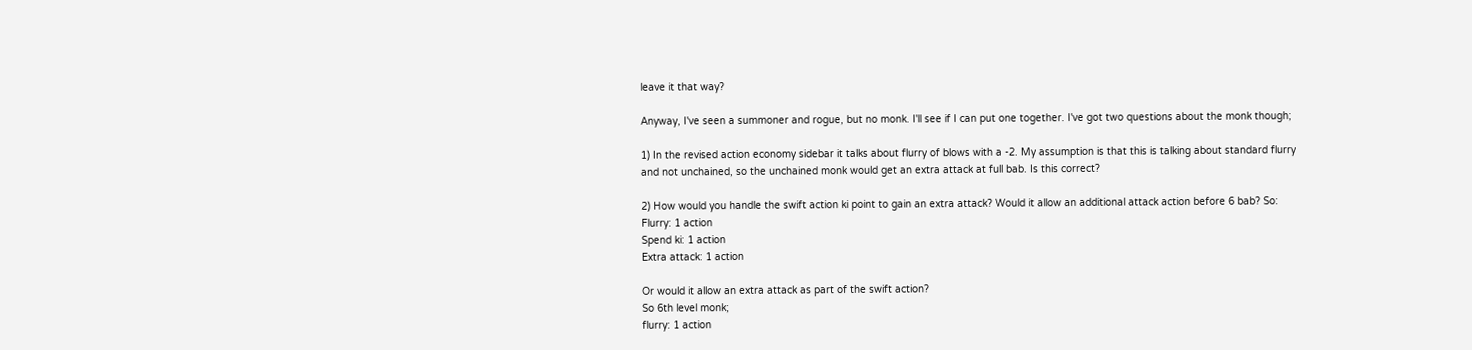leave it that way?

Anyway, I've seen a summoner and rogue, but no monk. I'll see if I can put one together. I've got two questions about the monk though;

1) In the revised action economy sidebar it talks about flurry of blows with a -2. My assumption is that this is talking about standard flurry and not unchained, so the unchained monk would get an extra attack at full bab. Is this correct?

2) How would you handle the swift action ki point to gain an extra attack? Would it allow an additional attack action before 6 bab? So:
Flurry: 1 action
Spend ki: 1 action
Extra attack: 1 action

Or would it allow an extra attack as part of the swift action?
So 6th level monk;
flurry: 1 action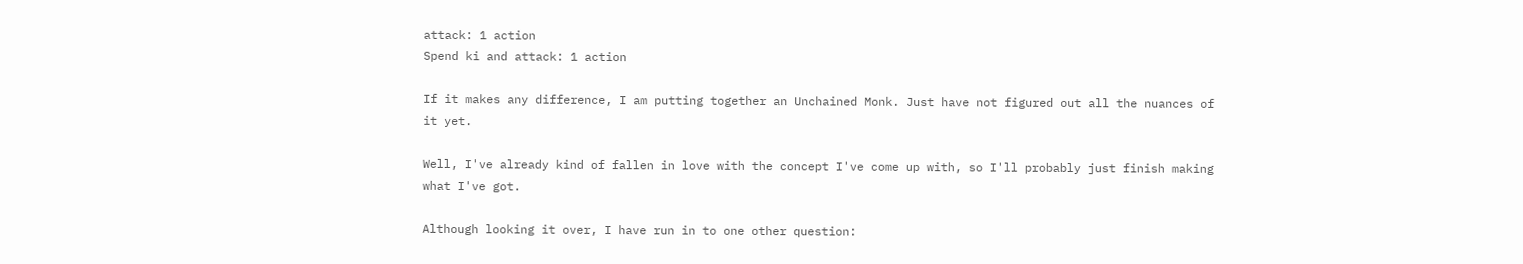attack: 1 action
Spend ki and attack: 1 action

If it makes any difference, I am putting together an Unchained Monk. Just have not figured out all the nuances of it yet.

Well, I've already kind of fallen in love with the concept I've come up with, so I'll probably just finish making what I've got.

Although looking it over, I have run in to one other question: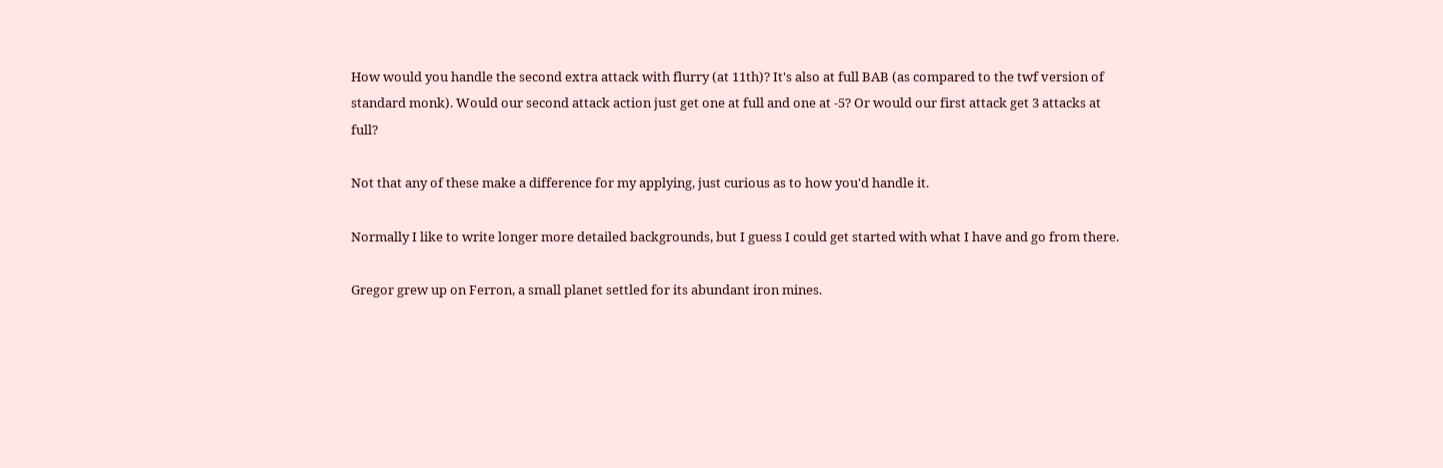How would you handle the second extra attack with flurry (at 11th)? It's also at full BAB (as compared to the twf version of standard monk). Would our second attack action just get one at full and one at -5? Or would our first attack get 3 attacks at full?

Not that any of these make a difference for my applying, just curious as to how you'd handle it.

Normally I like to write longer more detailed backgrounds, but I guess I could get started with what I have and go from there.

Gregor grew up on Ferron, a small planet settled for its abundant iron mines.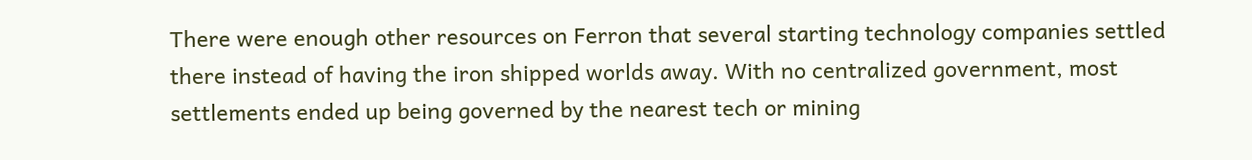There were enough other resources on Ferron that several starting technology companies settled there instead of having the iron shipped worlds away. With no centralized government, most settlements ended up being governed by the nearest tech or mining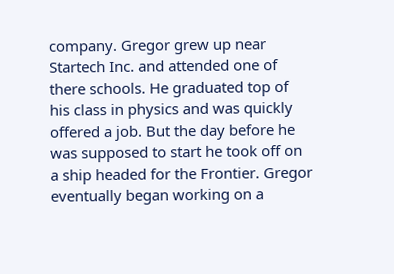company. Gregor grew up near Startech Inc. and attended one of there schools. He graduated top of his class in physics and was quickly offered a job. But the day before he was supposed to start he took off on a ship headed for the Frontier. Gregor eventually began working on a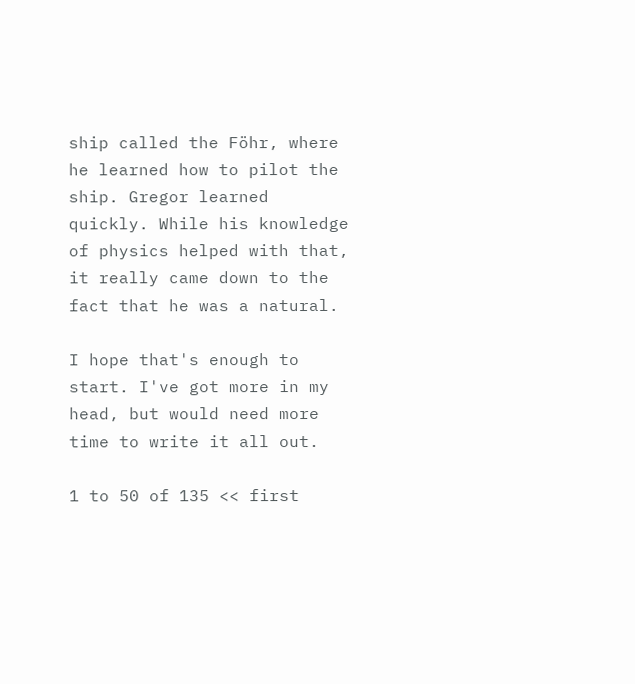ship called the Föhr, where he learned how to pilot the ship. Gregor learned quickly. While his knowledge of physics helped with that, it really came down to the fact that he was a natural.

I hope that's enough to start. I've got more in my head, but would need more time to write it all out.

1 to 50 of 135 << first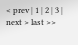< prev | 1 | 2 | 3 | next > last >>